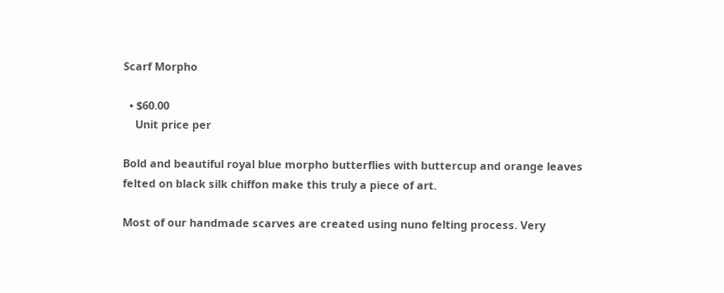Scarf Morpho

  • $60.00
    Unit price per

Bold and beautiful royal blue morpho butterflies with buttercup and orange leaves felted on black silk chiffon make this truly a piece of art.

Most of our handmade scarves are created using nuno felting process. Very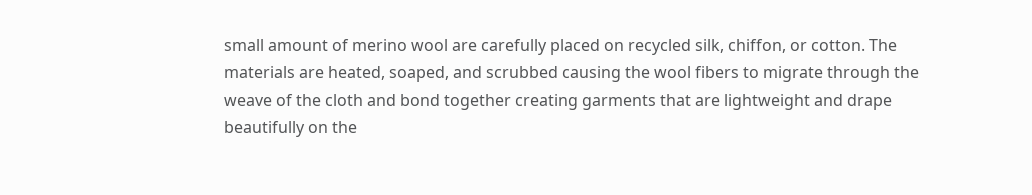small amount of merino wool are carefully placed on recycled silk, chiffon, or cotton. The materials are heated, soaped, and scrubbed causing the wool fibers to migrate through the weave of the cloth and bond together creating garments that are lightweight and drape beautifully on the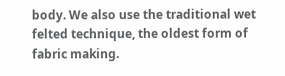body. We also use the traditional wet felted technique, the oldest form of fabric making.